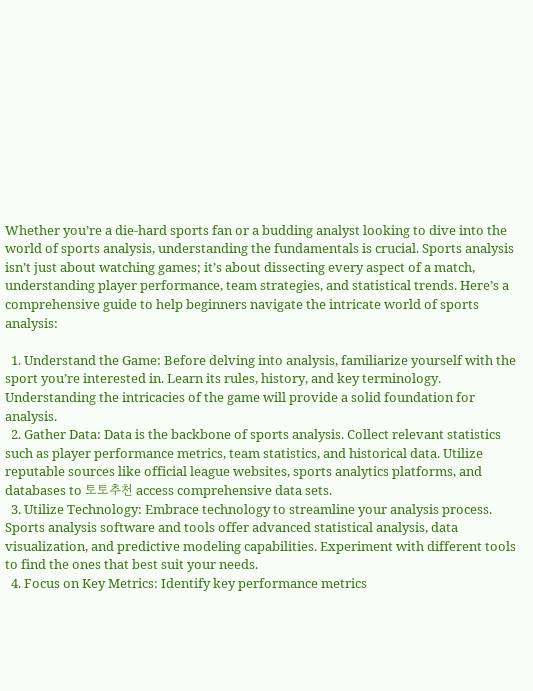Whether you’re a die-hard sports fan or a budding analyst looking to dive into the world of sports analysis, understanding the fundamentals is crucial. Sports analysis isn’t just about watching games; it’s about dissecting every aspect of a match, understanding player performance, team strategies, and statistical trends. Here’s a comprehensive guide to help beginners navigate the intricate world of sports analysis:

  1. Understand the Game: Before delving into analysis, familiarize yourself with the sport you’re interested in. Learn its rules, history, and key terminology. Understanding the intricacies of the game will provide a solid foundation for analysis.
  2. Gather Data: Data is the backbone of sports analysis. Collect relevant statistics such as player performance metrics, team statistics, and historical data. Utilize reputable sources like official league websites, sports analytics platforms, and databases to 토토추천 access comprehensive data sets.
  3. Utilize Technology: Embrace technology to streamline your analysis process. Sports analysis software and tools offer advanced statistical analysis, data visualization, and predictive modeling capabilities. Experiment with different tools to find the ones that best suit your needs.
  4. Focus on Key Metrics: Identify key performance metrics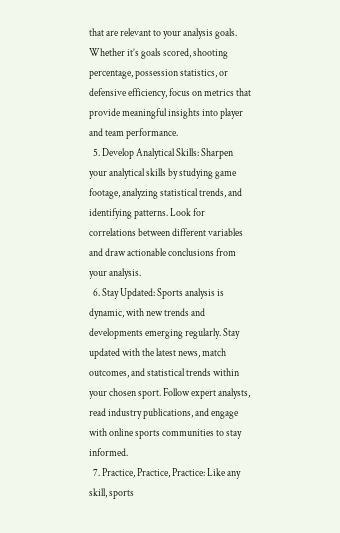that are relevant to your analysis goals. Whether it’s goals scored, shooting percentage, possession statistics, or defensive efficiency, focus on metrics that provide meaningful insights into player and team performance.
  5. Develop Analytical Skills: Sharpen your analytical skills by studying game footage, analyzing statistical trends, and identifying patterns. Look for correlations between different variables and draw actionable conclusions from your analysis.
  6. Stay Updated: Sports analysis is dynamic, with new trends and developments emerging regularly. Stay updated with the latest news, match outcomes, and statistical trends within your chosen sport. Follow expert analysts, read industry publications, and engage with online sports communities to stay informed.
  7. Practice, Practice, Practice: Like any skill, sports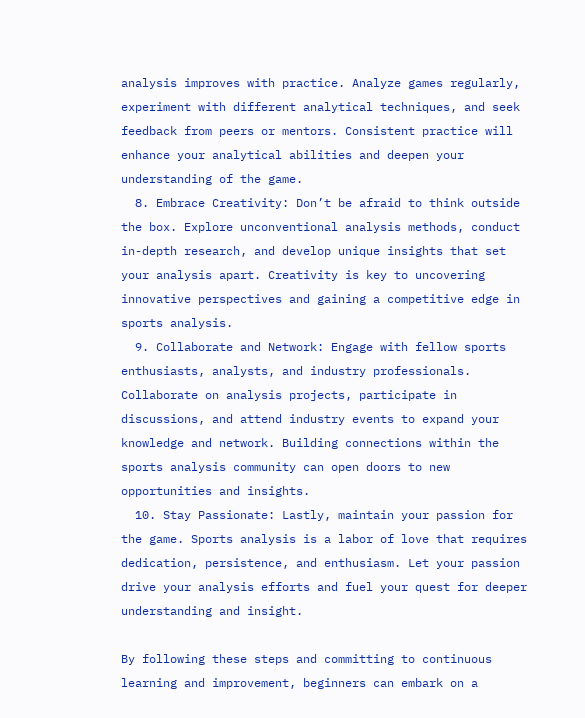analysis improves with practice. Analyze games regularly, experiment with different analytical techniques, and seek feedback from peers or mentors. Consistent practice will enhance your analytical abilities and deepen your understanding of the game.
  8. Embrace Creativity: Don’t be afraid to think outside the box. Explore unconventional analysis methods, conduct in-depth research, and develop unique insights that set your analysis apart. Creativity is key to uncovering innovative perspectives and gaining a competitive edge in sports analysis.
  9. Collaborate and Network: Engage with fellow sports enthusiasts, analysts, and industry professionals. Collaborate on analysis projects, participate in discussions, and attend industry events to expand your knowledge and network. Building connections within the sports analysis community can open doors to new opportunities and insights.
  10. Stay Passionate: Lastly, maintain your passion for the game. Sports analysis is a labor of love that requires dedication, persistence, and enthusiasm. Let your passion drive your analysis efforts and fuel your quest for deeper understanding and insight.

By following these steps and committing to continuous learning and improvement, beginners can embark on a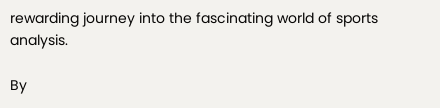rewarding journey into the fascinating world of sports analysis.

By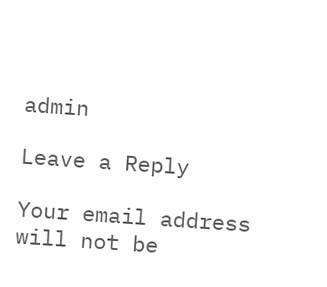admin

Leave a Reply

Your email address will not be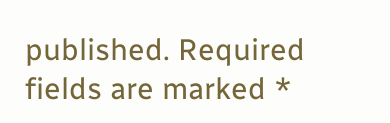published. Required fields are marked *